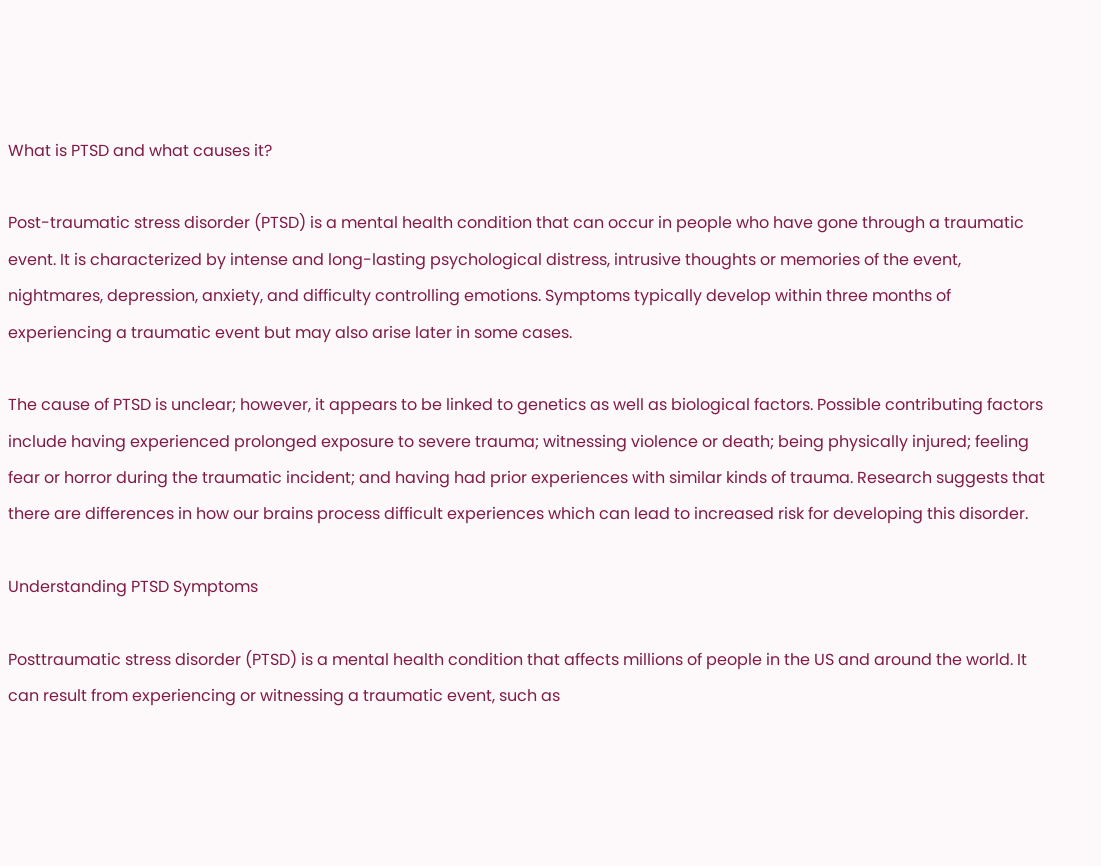What is PTSD and what causes it?

Post-traumatic stress disorder (PTSD) is a mental health condition that can occur in people who have gone through a traumatic event. It is characterized by intense and long-lasting psychological distress, intrusive thoughts or memories of the event, nightmares, depression, anxiety, and difficulty controlling emotions. Symptoms typically develop within three months of experiencing a traumatic event but may also arise later in some cases.

The cause of PTSD is unclear; however, it appears to be linked to genetics as well as biological factors. Possible contributing factors include having experienced prolonged exposure to severe trauma; witnessing violence or death; being physically injured; feeling fear or horror during the traumatic incident; and having had prior experiences with similar kinds of trauma. Research suggests that there are differences in how our brains process difficult experiences which can lead to increased risk for developing this disorder.

Understanding PTSD Symptoms

Posttraumatic stress disorder (PTSD) is a mental health condition that affects millions of people in the US and around the world. It can result from experiencing or witnessing a traumatic event, such as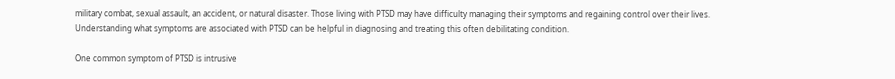military combat, sexual assault, an accident, or natural disaster. Those living with PTSD may have difficulty managing their symptoms and regaining control over their lives. Understanding what symptoms are associated with PTSD can be helpful in diagnosing and treating this often debilitating condition.

One common symptom of PTSD is intrusive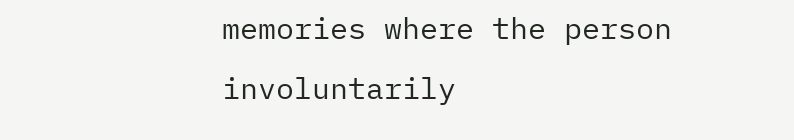memories where the person involuntarily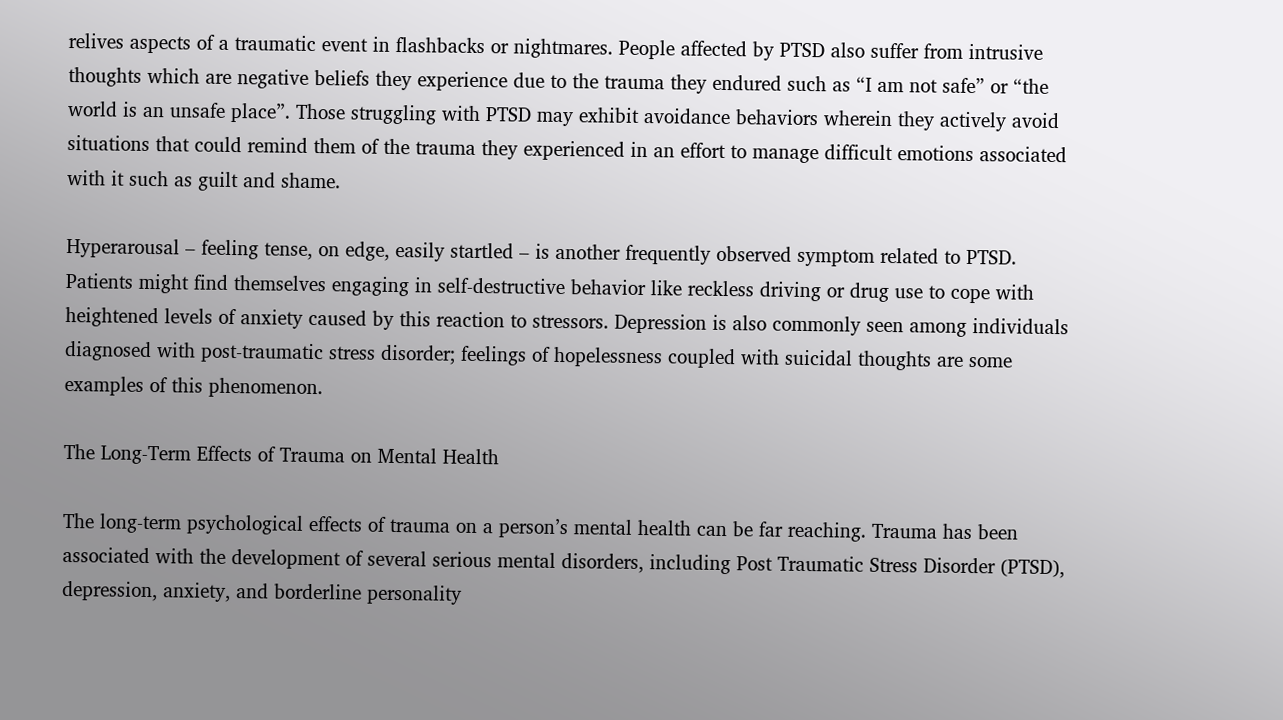relives aspects of a traumatic event in flashbacks or nightmares. People affected by PTSD also suffer from intrusive thoughts which are negative beliefs they experience due to the trauma they endured such as “I am not safe” or “the world is an unsafe place”. Those struggling with PTSD may exhibit avoidance behaviors wherein they actively avoid situations that could remind them of the trauma they experienced in an effort to manage difficult emotions associated with it such as guilt and shame.

Hyperarousal – feeling tense, on edge, easily startled – is another frequently observed symptom related to PTSD. Patients might find themselves engaging in self-destructive behavior like reckless driving or drug use to cope with heightened levels of anxiety caused by this reaction to stressors. Depression is also commonly seen among individuals diagnosed with post-traumatic stress disorder; feelings of hopelessness coupled with suicidal thoughts are some examples of this phenomenon.

The Long-Term Effects of Trauma on Mental Health

The long-term psychological effects of trauma on a person’s mental health can be far reaching. Trauma has been associated with the development of several serious mental disorders, including Post Traumatic Stress Disorder (PTSD), depression, anxiety, and borderline personality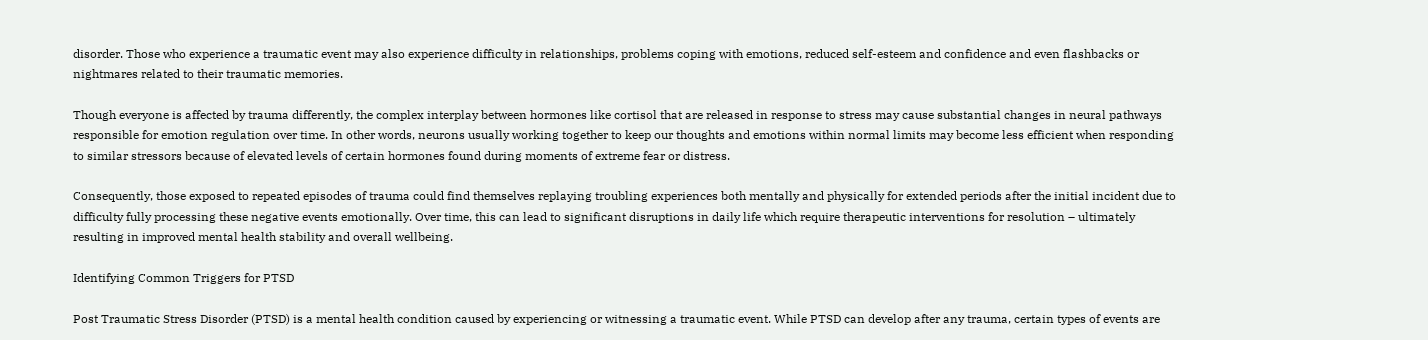disorder. Those who experience a traumatic event may also experience difficulty in relationships, problems coping with emotions, reduced self-esteem and confidence and even flashbacks or nightmares related to their traumatic memories.

Though everyone is affected by trauma differently, the complex interplay between hormones like cortisol that are released in response to stress may cause substantial changes in neural pathways responsible for emotion regulation over time. In other words, neurons usually working together to keep our thoughts and emotions within normal limits may become less efficient when responding to similar stressors because of elevated levels of certain hormones found during moments of extreme fear or distress.

Consequently, those exposed to repeated episodes of trauma could find themselves replaying troubling experiences both mentally and physically for extended periods after the initial incident due to difficulty fully processing these negative events emotionally. Over time, this can lead to significant disruptions in daily life which require therapeutic interventions for resolution – ultimately resulting in improved mental health stability and overall wellbeing.

Identifying Common Triggers for PTSD

Post Traumatic Stress Disorder (PTSD) is a mental health condition caused by experiencing or witnessing a traumatic event. While PTSD can develop after any trauma, certain types of events are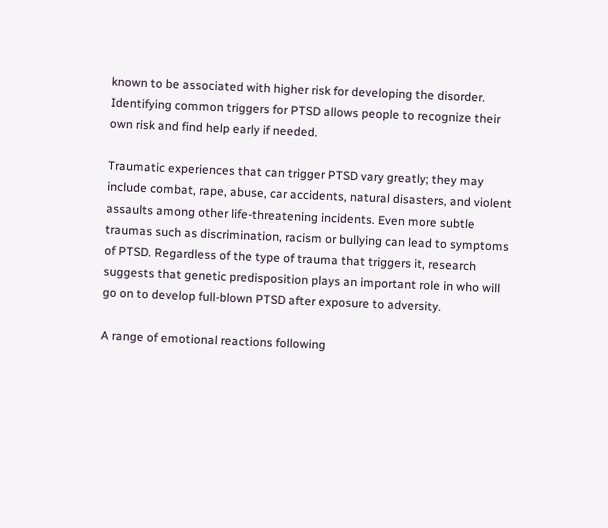known to be associated with higher risk for developing the disorder. Identifying common triggers for PTSD allows people to recognize their own risk and find help early if needed.

Traumatic experiences that can trigger PTSD vary greatly; they may include combat, rape, abuse, car accidents, natural disasters, and violent assaults among other life-threatening incidents. Even more subtle traumas such as discrimination, racism or bullying can lead to symptoms of PTSD. Regardless of the type of trauma that triggers it, research suggests that genetic predisposition plays an important role in who will go on to develop full-blown PTSD after exposure to adversity.

A range of emotional reactions following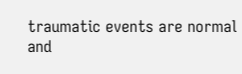traumatic events are normal and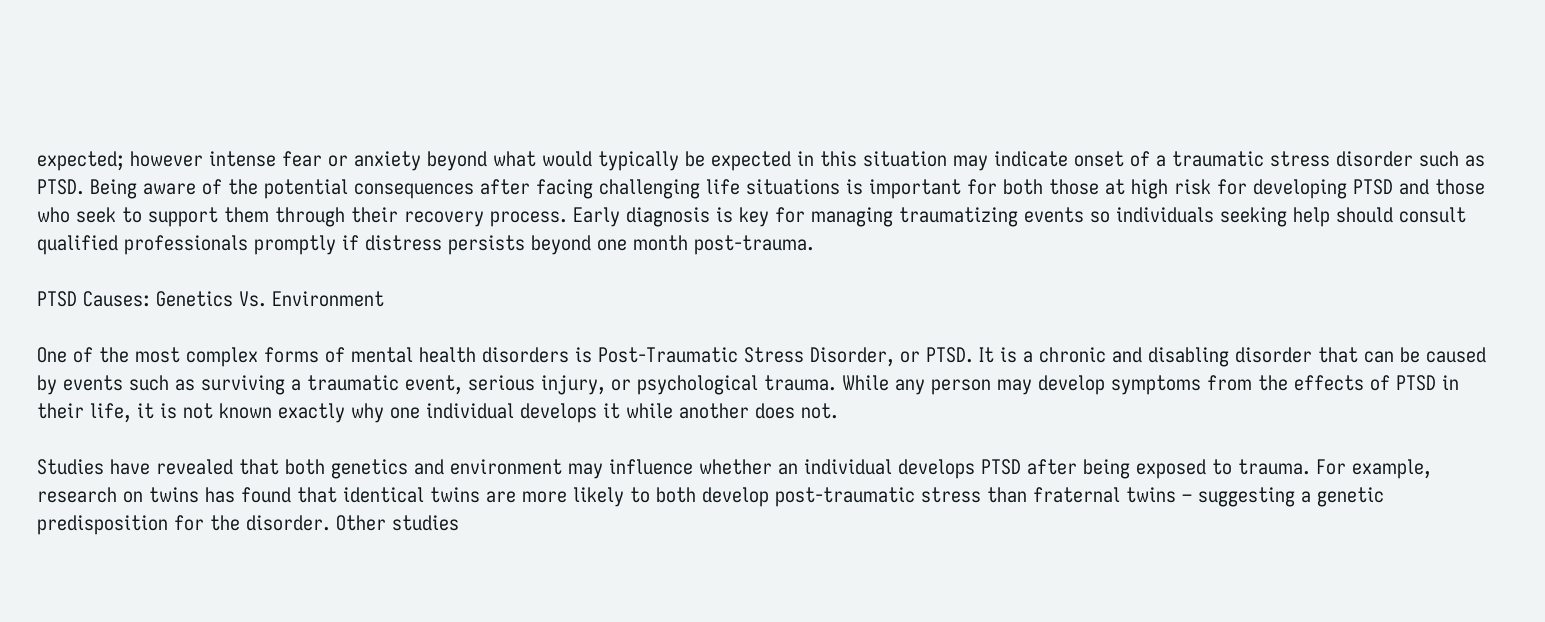expected; however intense fear or anxiety beyond what would typically be expected in this situation may indicate onset of a traumatic stress disorder such as PTSD. Being aware of the potential consequences after facing challenging life situations is important for both those at high risk for developing PTSD and those who seek to support them through their recovery process. Early diagnosis is key for managing traumatizing events so individuals seeking help should consult qualified professionals promptly if distress persists beyond one month post-trauma.

PTSD Causes: Genetics Vs. Environment

One of the most complex forms of mental health disorders is Post-Traumatic Stress Disorder, or PTSD. It is a chronic and disabling disorder that can be caused by events such as surviving a traumatic event, serious injury, or psychological trauma. While any person may develop symptoms from the effects of PTSD in their life, it is not known exactly why one individual develops it while another does not.

Studies have revealed that both genetics and environment may influence whether an individual develops PTSD after being exposed to trauma. For example, research on twins has found that identical twins are more likely to both develop post-traumatic stress than fraternal twins – suggesting a genetic predisposition for the disorder. Other studies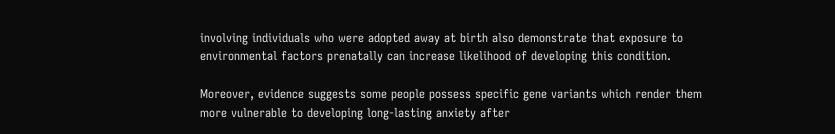involving individuals who were adopted away at birth also demonstrate that exposure to environmental factors prenatally can increase likelihood of developing this condition.

Moreover, evidence suggests some people possess specific gene variants which render them more vulnerable to developing long-lasting anxiety after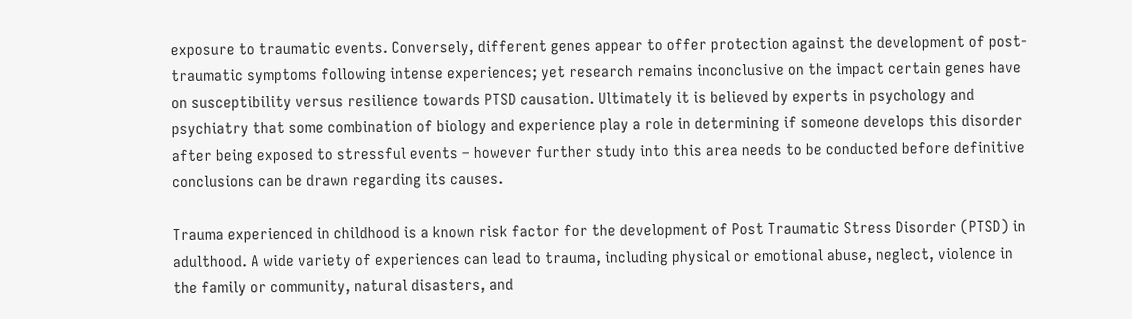exposure to traumatic events. Conversely, different genes appear to offer protection against the development of post-traumatic symptoms following intense experiences; yet research remains inconclusive on the impact certain genes have on susceptibility versus resilience towards PTSD causation. Ultimately it is believed by experts in psychology and psychiatry that some combination of biology and experience play a role in determining if someone develops this disorder after being exposed to stressful events – however further study into this area needs to be conducted before definitive conclusions can be drawn regarding its causes.

Trauma experienced in childhood is a known risk factor for the development of Post Traumatic Stress Disorder (PTSD) in adulthood. A wide variety of experiences can lead to trauma, including physical or emotional abuse, neglect, violence in the family or community, natural disasters, and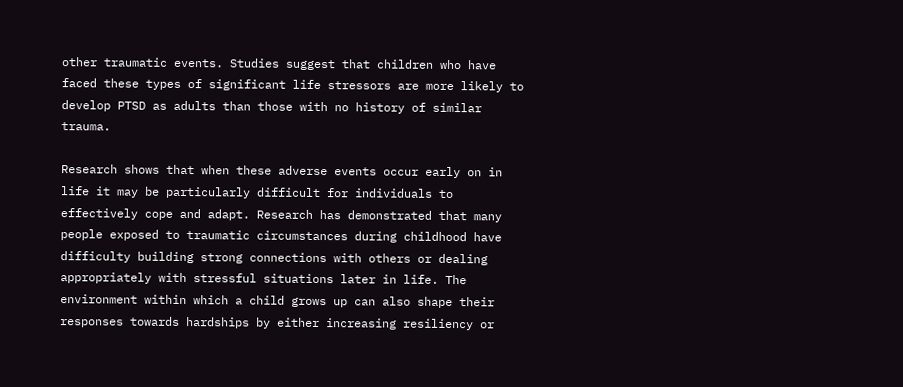other traumatic events. Studies suggest that children who have faced these types of significant life stressors are more likely to develop PTSD as adults than those with no history of similar trauma.

Research shows that when these adverse events occur early on in life it may be particularly difficult for individuals to effectively cope and adapt. Research has demonstrated that many people exposed to traumatic circumstances during childhood have difficulty building strong connections with others or dealing appropriately with stressful situations later in life. The environment within which a child grows up can also shape their responses towards hardships by either increasing resiliency or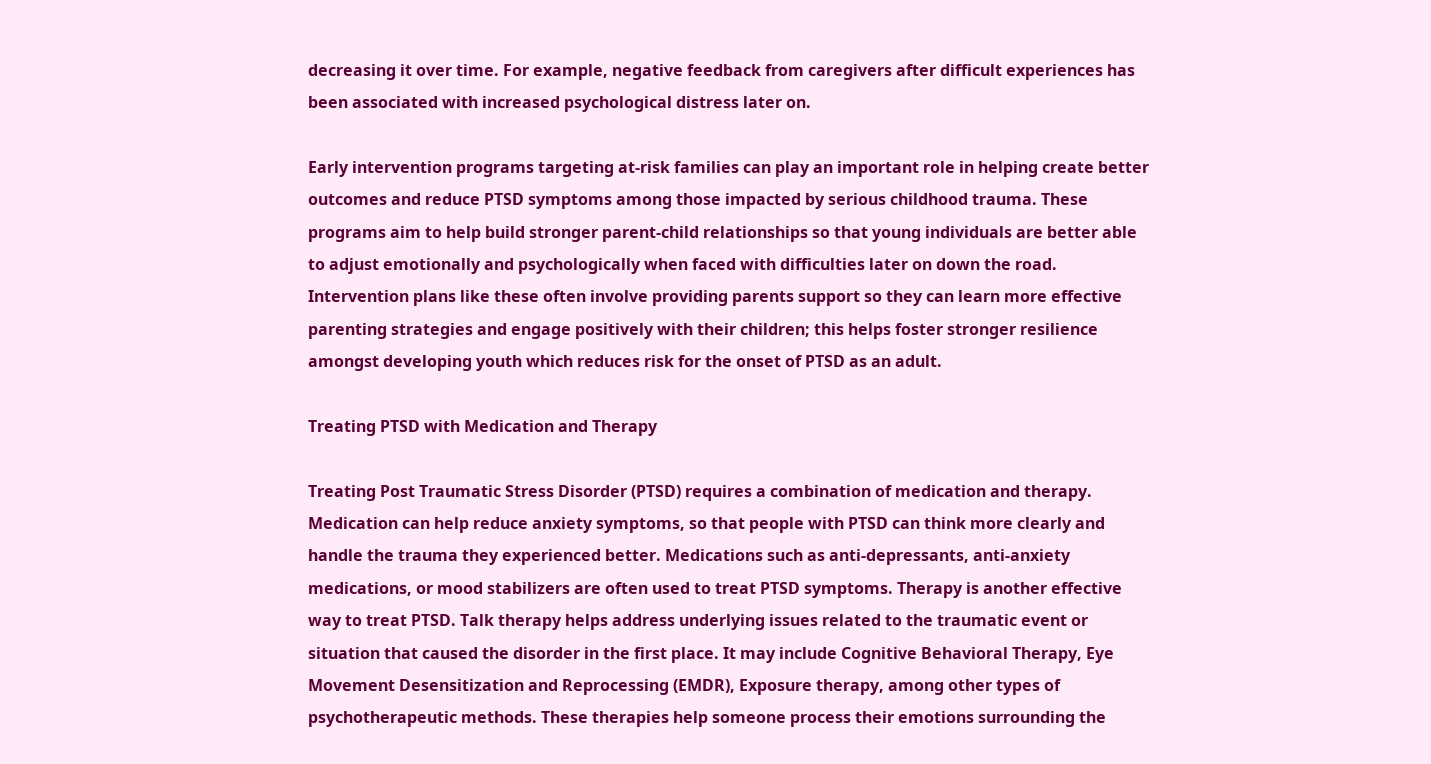decreasing it over time. For example, negative feedback from caregivers after difficult experiences has been associated with increased psychological distress later on.

Early intervention programs targeting at-risk families can play an important role in helping create better outcomes and reduce PTSD symptoms among those impacted by serious childhood trauma. These programs aim to help build stronger parent-child relationships so that young individuals are better able to adjust emotionally and psychologically when faced with difficulties later on down the road. Intervention plans like these often involve providing parents support so they can learn more effective parenting strategies and engage positively with their children; this helps foster stronger resilience amongst developing youth which reduces risk for the onset of PTSD as an adult.

Treating PTSD with Medication and Therapy

Treating Post Traumatic Stress Disorder (PTSD) requires a combination of medication and therapy. Medication can help reduce anxiety symptoms, so that people with PTSD can think more clearly and handle the trauma they experienced better. Medications such as anti-depressants, anti-anxiety medications, or mood stabilizers are often used to treat PTSD symptoms. Therapy is another effective way to treat PTSD. Talk therapy helps address underlying issues related to the traumatic event or situation that caused the disorder in the first place. It may include Cognitive Behavioral Therapy, Eye Movement Desensitization and Reprocessing (EMDR), Exposure therapy, among other types of psychotherapeutic methods. These therapies help someone process their emotions surrounding the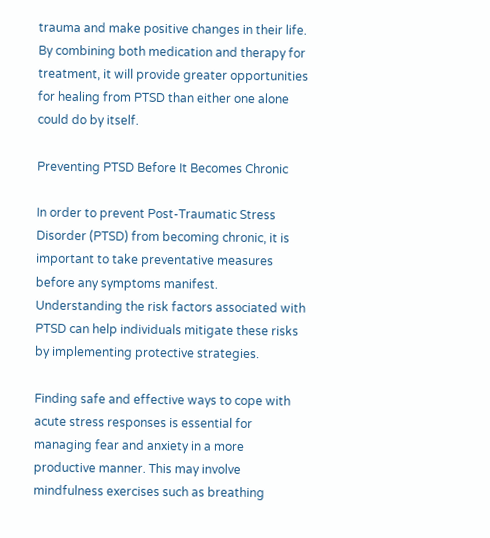trauma and make positive changes in their life. By combining both medication and therapy for treatment, it will provide greater opportunities for healing from PTSD than either one alone could do by itself.

Preventing PTSD Before It Becomes Chronic

In order to prevent Post-Traumatic Stress Disorder (PTSD) from becoming chronic, it is important to take preventative measures before any symptoms manifest. Understanding the risk factors associated with PTSD can help individuals mitigate these risks by implementing protective strategies.

Finding safe and effective ways to cope with acute stress responses is essential for managing fear and anxiety in a more productive manner. This may involve mindfulness exercises such as breathing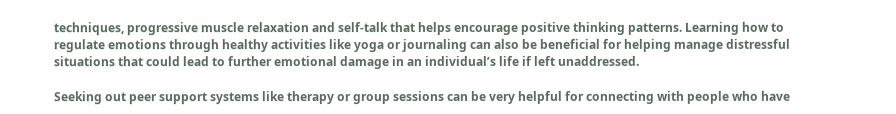techniques, progressive muscle relaxation and self-talk that helps encourage positive thinking patterns. Learning how to regulate emotions through healthy activities like yoga or journaling can also be beneficial for helping manage distressful situations that could lead to further emotional damage in an individual’s life if left unaddressed.

Seeking out peer support systems like therapy or group sessions can be very helpful for connecting with people who have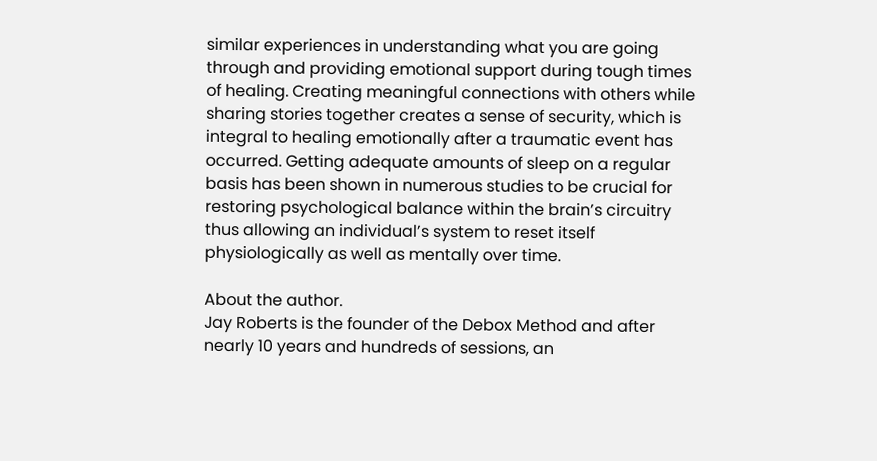similar experiences in understanding what you are going through and providing emotional support during tough times of healing. Creating meaningful connections with others while sharing stories together creates a sense of security, which is integral to healing emotionally after a traumatic event has occurred. Getting adequate amounts of sleep on a regular basis has been shown in numerous studies to be crucial for restoring psychological balance within the brain’s circuitry thus allowing an individual’s system to reset itself physiologically as well as mentally over time.

About the author.
Jay Roberts is the founder of the Debox Method and after nearly 10 years and hundreds of sessions, an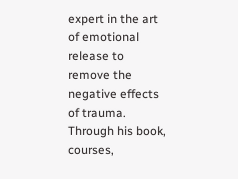expert in the art of emotional release to remove the negative effects of trauma. Through his book, courses,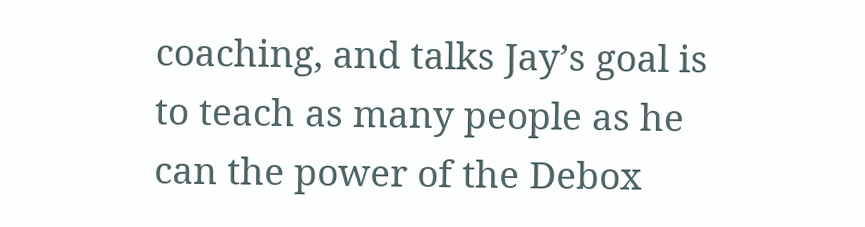coaching, and talks Jay’s goal is to teach as many people as he can the power of the Debox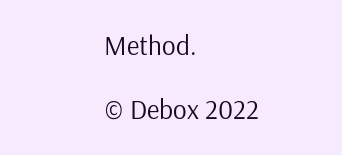Method.

© Debox 2022